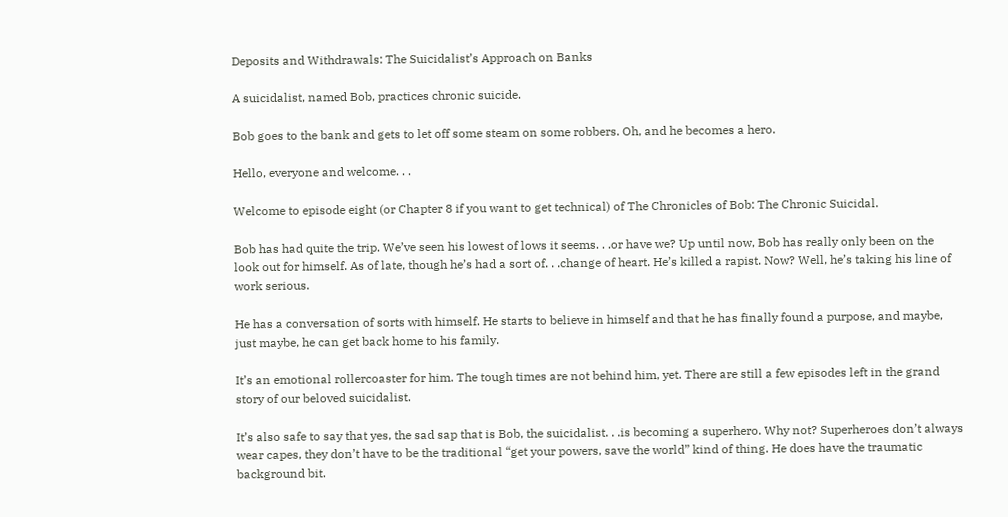Deposits and Withdrawals: The Suicidalist’s Approach on Banks

A suicidalist, named Bob, practices chronic suicide.

Bob goes to the bank and gets to let off some steam on some robbers. Oh, and he becomes a hero.

Hello, everyone and welcome. . .

Welcome to episode eight (or Chapter 8 if you want to get technical) of The Chronicles of Bob: The Chronic Suicidal.

Bob has had quite the trip. We’ve seen his lowest of lows it seems. . .or have we? Up until now, Bob has really only been on the look out for himself. As of late, though he’s had a sort of. . .change of heart. He’s killed a rapist. Now? Well, he’s taking his line of work serious.

He has a conversation of sorts with himself. He starts to believe in himself and that he has finally found a purpose, and maybe, just maybe, he can get back home to his family.

It’s an emotional rollercoaster for him. The tough times are not behind him, yet. There are still a few episodes left in the grand story of our beloved suicidalist.

It’s also safe to say that yes, the sad sap that is Bob, the suicidalist. . .is becoming a superhero. Why not? Superheroes don’t always wear capes, they don’t have to be the traditional “get your powers, save the world” kind of thing. He does have the traumatic background bit.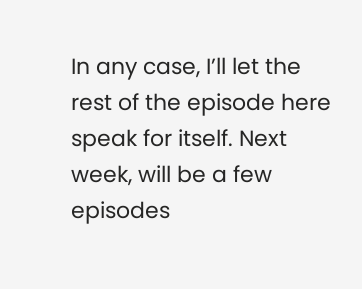In any case, I’ll let the rest of the episode here speak for itself. Next week, will be a few episodes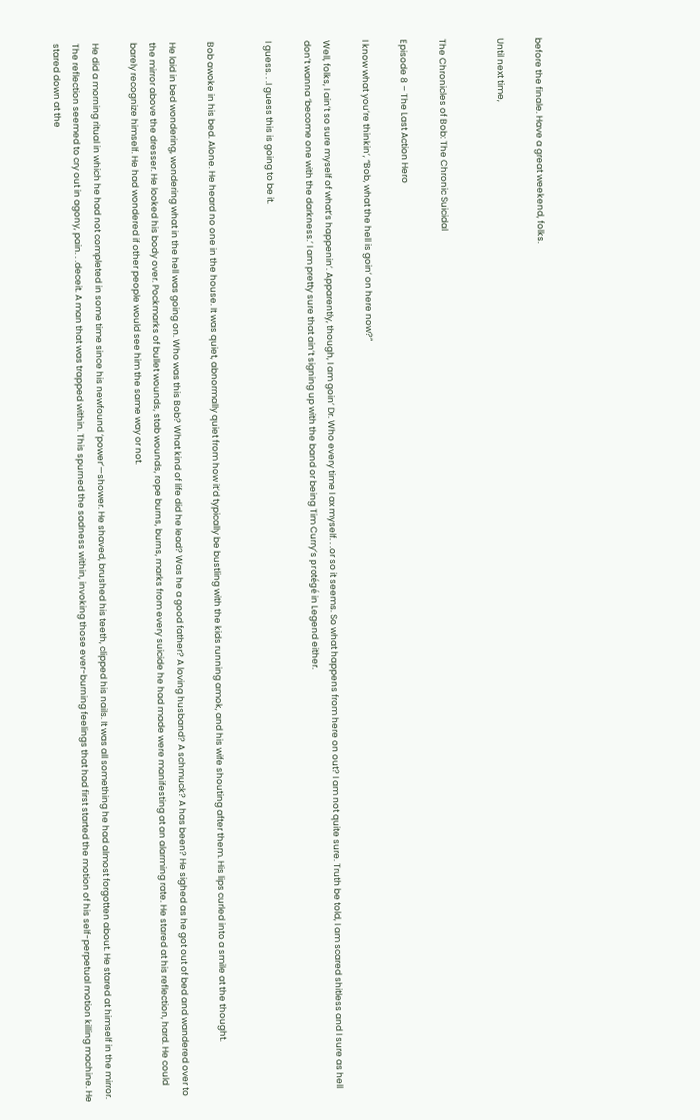before the finale. Have a great weekend, folks.

Until next time,


The Chronicles of Bob: The Chronic Suicidal

Episode 8 – The Last Action Hero

I know what you’re thinkin’, “Bob, what the hell is goin’ on here now?”

Well, folks, I ain’t so sure myself of what’s happenin’. Apparently, though, I am goin’ Dr. Who every time I ax myself. . .or so it seems. So what happens from here on out? I am not quite sure. Truth be told, I am scared shitless and I sure as hell don’t wanna ‘become one with the darkness.’ I am pretty sure that ain’t signing up with the band or being Tim Curry’s protégé in Legend either.

I guess. . .I guess this is going to be it.


Bob awoke in his bed. Alone. He heard no one in the house. It was quiet, abnormally quiet from how it’d typically be bustling with the kids running amok, and his wife shouting after them. His lips curled into a smile at the thought.

He laid in bed wondering, wondering what in the hell was going on. Who was this Bob? What kind of life did he lead? Was he a good father? A loving husband? A schmuck? A has been? He sighed as he got out of bed and wandered over to the mirror above the dresser. He looked his body over. Pockmarks of bullet wounds, stab wounds, rope burns, burns, marks from every suicide he had made were manifesting at an alarming rate. He stared at his reflection, hard. He could barely recognize himself. He had wondered if other people would see him the same way or not.

He did a morning ritual in which he had not completed in some time since his newfound ‘power’—shower. He shaved, brushed his teeth, clipped his nails. It was all something he had almost forgotten about. He stared at himself in the mirror. The reflection seemed to cry out in agony, pain. . .deceit. A man that was trapped within. This spurned the sadness within, invoking those ever-burning feelings that had first started the motion of his self-perpetual motion killing machine. He stared down at the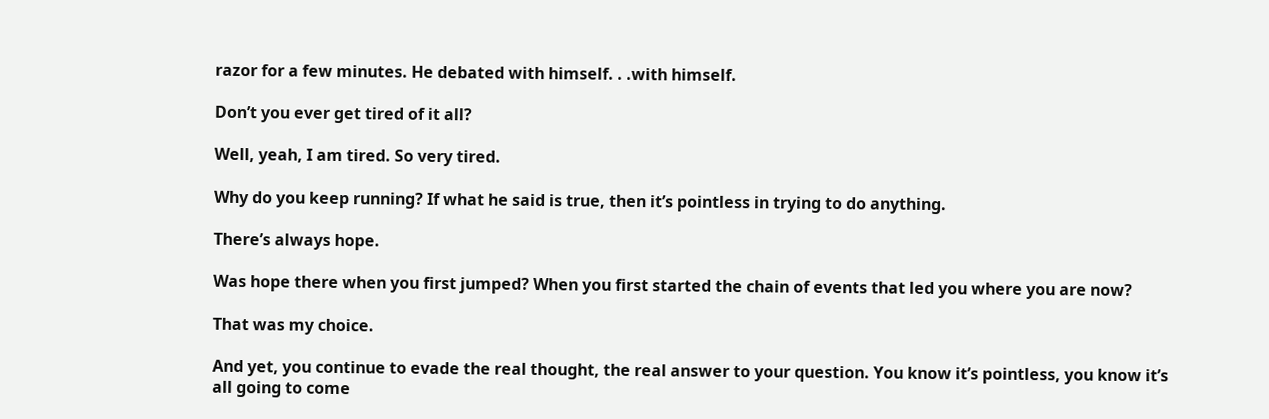razor for a few minutes. He debated with himself. . .with himself.

Don’t you ever get tired of it all?

Well, yeah, I am tired. So very tired.

Why do you keep running? If what he said is true, then it’s pointless in trying to do anything.

There’s always hope.

Was hope there when you first jumped? When you first started the chain of events that led you where you are now?

That was my choice.

And yet, you continue to evade the real thought, the real answer to your question. You know it’s pointless, you know it’s all going to come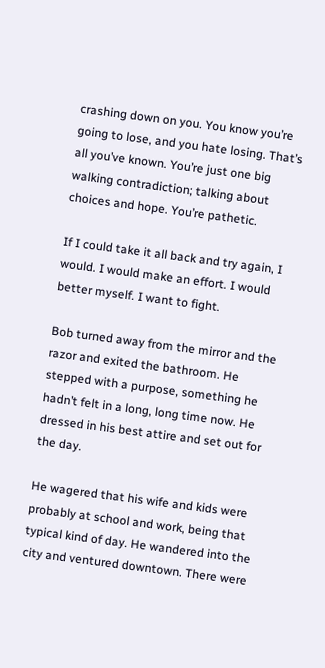crashing down on you. You know you’re going to lose, and you hate losing. That’s all you’ve known. You’re just one big walking contradiction; talking about choices and hope. You’re pathetic.

If I could take it all back and try again, I would. I would make an effort. I would better myself. I want to fight.

Bob turned away from the mirror and the razor and exited the bathroom. He stepped with a purpose, something he hadn’t felt in a long, long time now. He dressed in his best attire and set out for the day.

He wagered that his wife and kids were probably at school and work, being that typical kind of day. He wandered into the city and ventured downtown. There were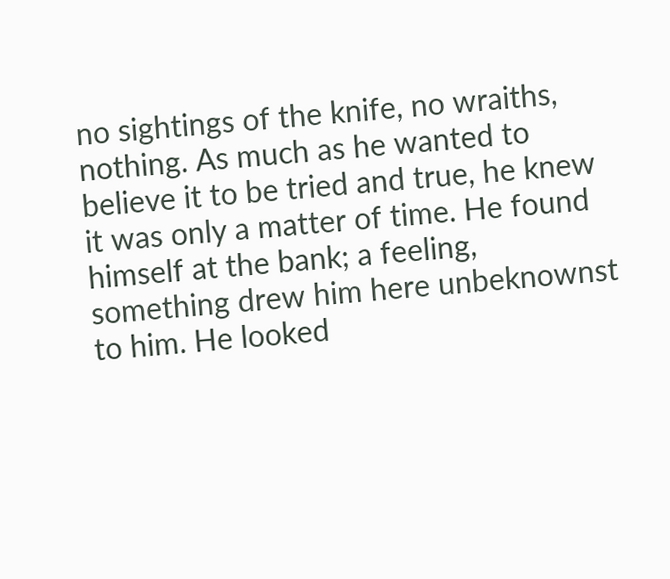no sightings of the knife, no wraiths, nothing. As much as he wanted to believe it to be tried and true, he knew it was only a matter of time. He found himself at the bank; a feeling, something drew him here unbeknownst to him. He looked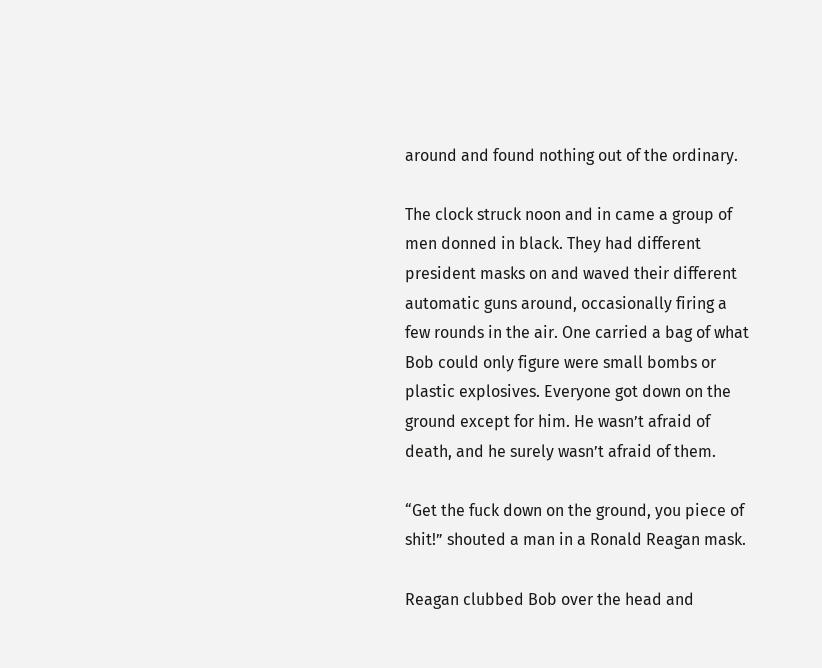around and found nothing out of the ordinary.

The clock struck noon and in came a group of men donned in black. They had different president masks on and waved their different automatic guns around, occasionally firing a few rounds in the air. One carried a bag of what Bob could only figure were small bombs or plastic explosives. Everyone got down on the ground except for him. He wasn’t afraid of death, and he surely wasn’t afraid of them.

“Get the fuck down on the ground, you piece of shit!” shouted a man in a Ronald Reagan mask.

Reagan clubbed Bob over the head and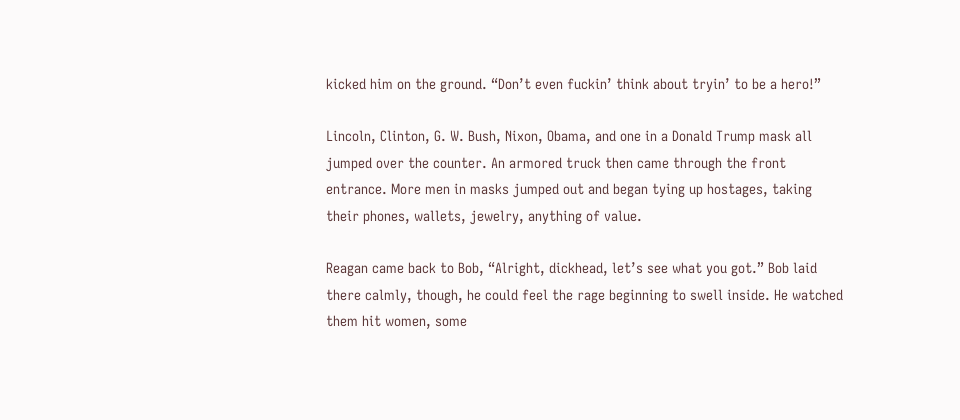kicked him on the ground. “Don’t even fuckin’ think about tryin’ to be a hero!”

Lincoln, Clinton, G. W. Bush, Nixon, Obama, and one in a Donald Trump mask all jumped over the counter. An armored truck then came through the front entrance. More men in masks jumped out and began tying up hostages, taking their phones, wallets, jewelry, anything of value.

Reagan came back to Bob, “Alright, dickhead, let’s see what you got.” Bob laid there calmly, though, he could feel the rage beginning to swell inside. He watched them hit women, some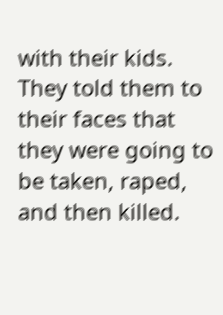with their kids. They told them to their faces that they were going to be taken, raped, and then killed.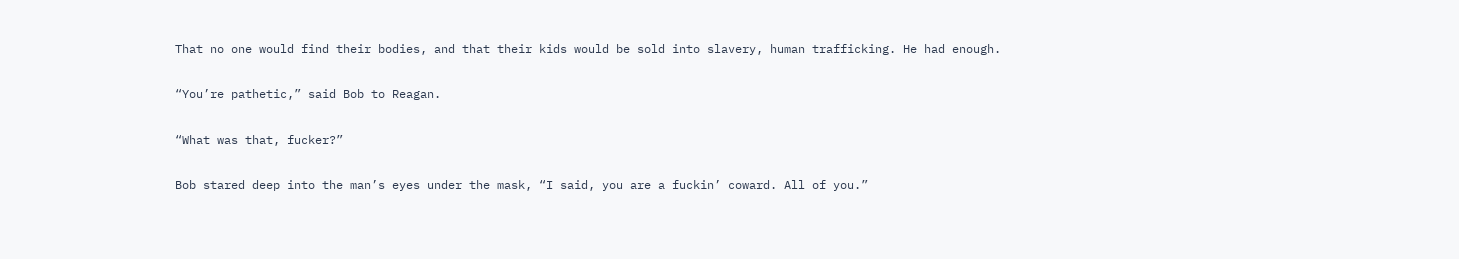That no one would find their bodies, and that their kids would be sold into slavery, human trafficking. He had enough.

“You’re pathetic,” said Bob to Reagan.

“What was that, fucker?”

Bob stared deep into the man’s eyes under the mask, “I said, you are a fuckin’ coward. All of you.”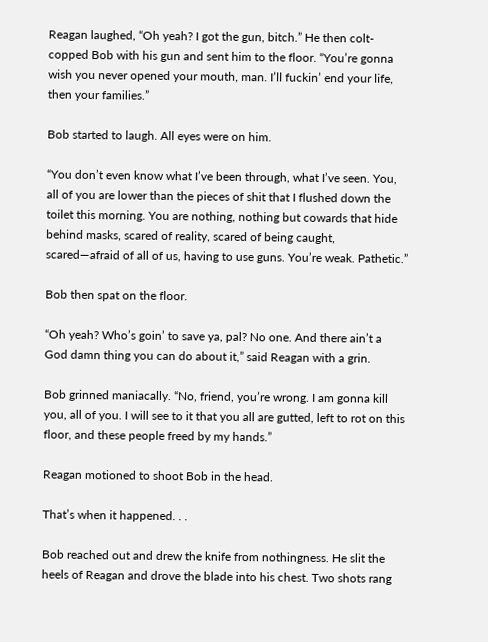Reagan laughed, “Oh yeah? I got the gun, bitch.” He then colt-copped Bob with his gun and sent him to the floor. “You’re gonna wish you never opened your mouth, man. I’ll fuckin’ end your life, then your families.”

Bob started to laugh. All eyes were on him.

“You don’t even know what I’ve been through, what I’ve seen. You, all of you are lower than the pieces of shit that I flushed down the toilet this morning. You are nothing, nothing but cowards that hide behind masks, scared of reality, scared of being caught, scared—afraid of all of us, having to use guns. You’re weak. Pathetic.”

Bob then spat on the floor.

“Oh yeah? Who’s goin’ to save ya, pal? No one. And there ain’t a God damn thing you can do about it,” said Reagan with a grin.

Bob grinned maniacally. “No, friend, you’re wrong. I am gonna kill you, all of you. I will see to it that you all are gutted, left to rot on this floor, and these people freed by my hands.”

Reagan motioned to shoot Bob in the head.

That’s when it happened. . .

Bob reached out and drew the knife from nothingness. He slit the heels of Reagan and drove the blade into his chest. Two shots rang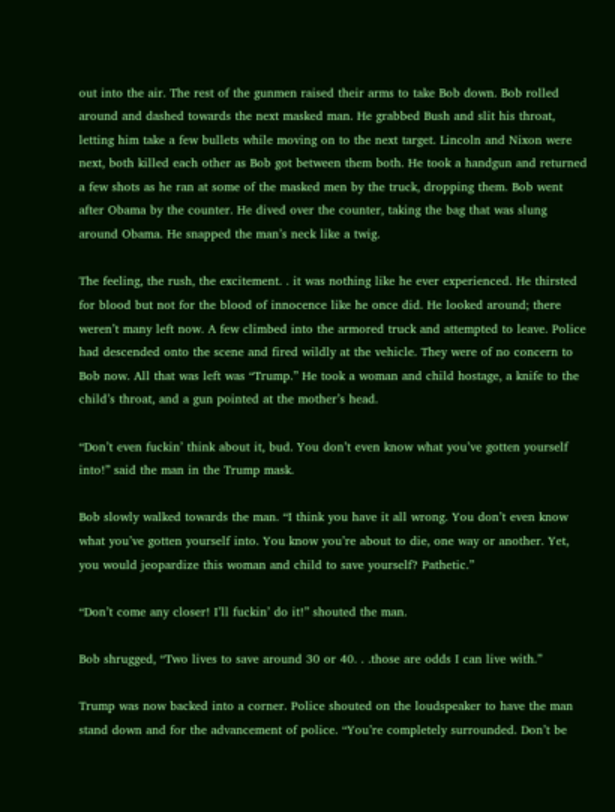out into the air. The rest of the gunmen raised their arms to take Bob down. Bob rolled around and dashed towards the next masked man. He grabbed Bush and slit his throat, letting him take a few bullets while moving on to the next target. Lincoln and Nixon were next, both killed each other as Bob got between them both. He took a handgun and returned a few shots as he ran at some of the masked men by the truck, dropping them. Bob went after Obama by the counter. He dived over the counter, taking the bag that was slung around Obama. He snapped the man’s neck like a twig.

The feeling, the rush, the excitement. . it was nothing like he ever experienced. He thirsted for blood but not for the blood of innocence like he once did. He looked around; there weren’t many left now. A few climbed into the armored truck and attempted to leave. Police had descended onto the scene and fired wildly at the vehicle. They were of no concern to Bob now. All that was left was “Trump.” He took a woman and child hostage, a knife to the child’s throat, and a gun pointed at the mother’s head.

“Don’t even fuckin’ think about it, bud. You don’t even know what you’ve gotten yourself into!” said the man in the Trump mask.

Bob slowly walked towards the man. “I think you have it all wrong. You don’t even know what you’ve gotten yourself into. You know you’re about to die, one way or another. Yet, you would jeopardize this woman and child to save yourself? Pathetic.”

“Don’t come any closer! I’ll fuckin’ do it!” shouted the man.

Bob shrugged, “Two lives to save around 30 or 40. . .those are odds I can live with.”

Trump was now backed into a corner. Police shouted on the loudspeaker to have the man stand down and for the advancement of police. “You’re completely surrounded. Don’t be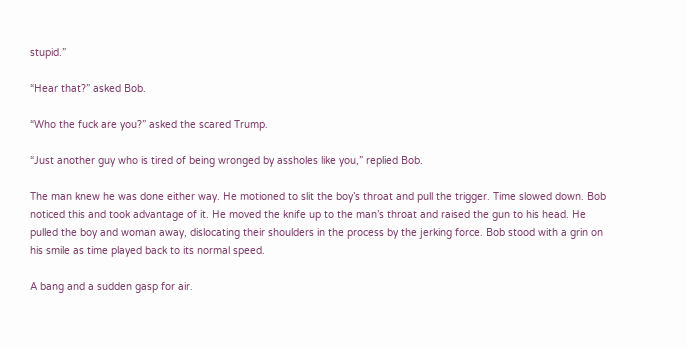stupid.”

“Hear that?” asked Bob.

“Who the fuck are you?” asked the scared Trump.

“Just another guy who is tired of being wronged by assholes like you,” replied Bob.

The man knew he was done either way. He motioned to slit the boy’s throat and pull the trigger. Time slowed down. Bob noticed this and took advantage of it. He moved the knife up to the man’s throat and raised the gun to his head. He pulled the boy and woman away, dislocating their shoulders in the process by the jerking force. Bob stood with a grin on his smile as time played back to its normal speed.

A bang and a sudden gasp for air.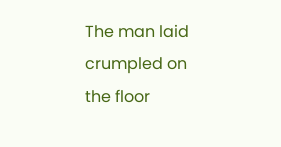The man laid crumpled on the floor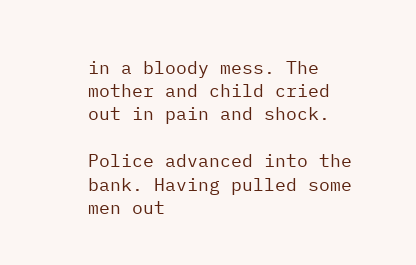in a bloody mess. The mother and child cried out in pain and shock.

Police advanced into the bank. Having pulled some men out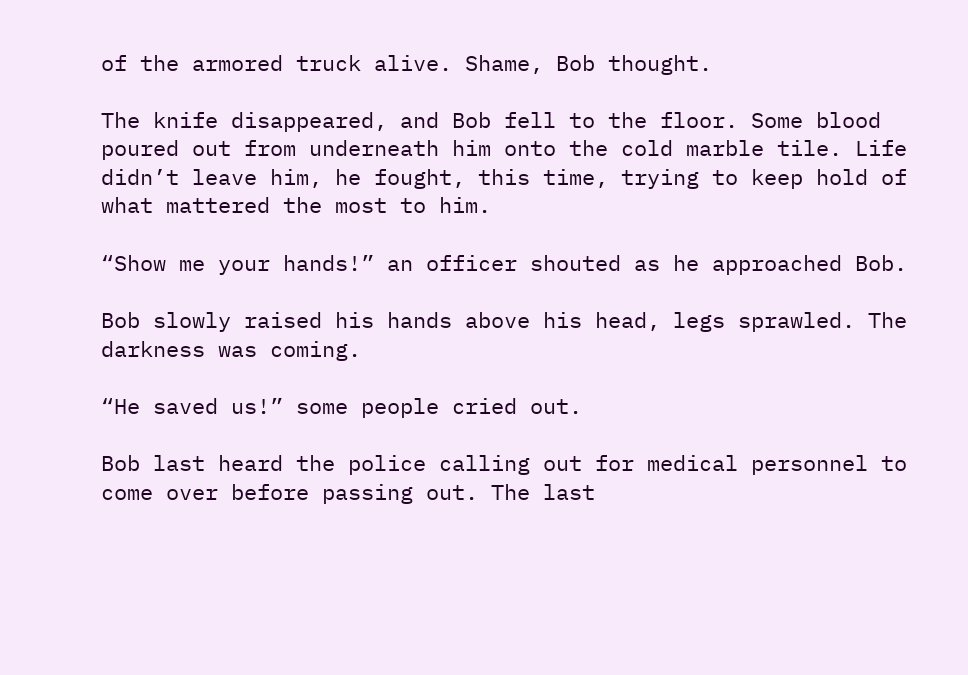of the armored truck alive. Shame, Bob thought.

The knife disappeared, and Bob fell to the floor. Some blood poured out from underneath him onto the cold marble tile. Life didn’t leave him, he fought, this time, trying to keep hold of what mattered the most to him.

“Show me your hands!” an officer shouted as he approached Bob.

Bob slowly raised his hands above his head, legs sprawled. The darkness was coming.

“He saved us!” some people cried out.

Bob last heard the police calling out for medical personnel to come over before passing out. The last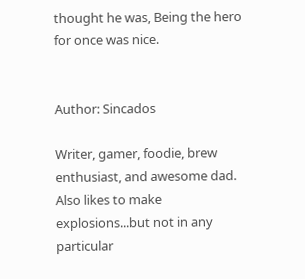thought he was, Being the hero for once was nice.


Author: Sincados

Writer, gamer, foodie, brew enthusiast, and awesome dad. Also likes to make explosions...but not in any particular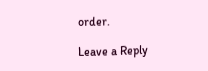order.

Leave a Reply